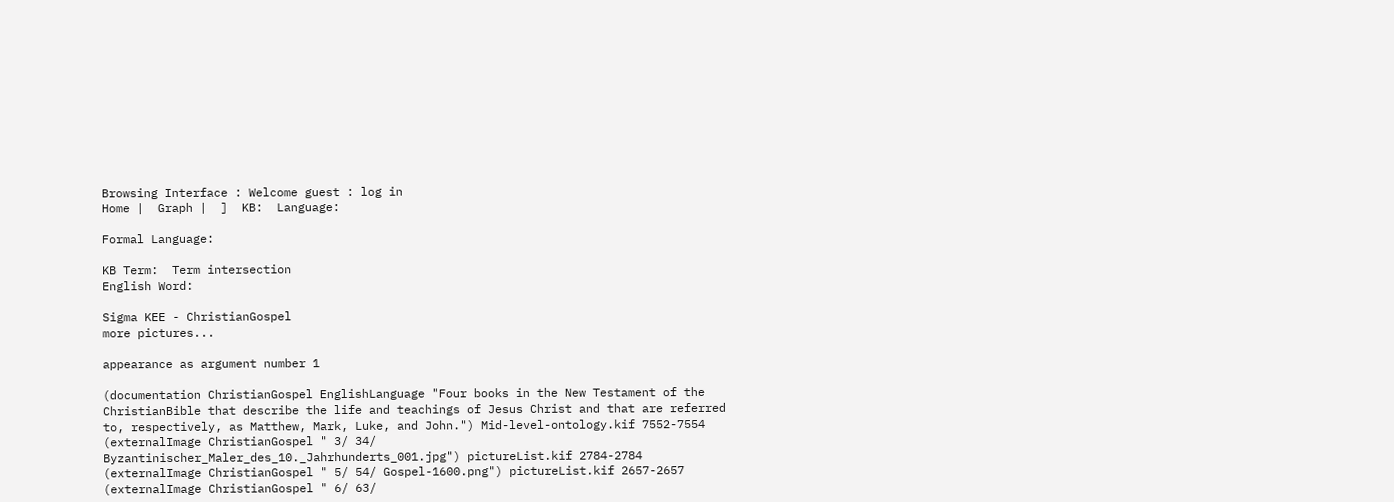Browsing Interface : Welcome guest : log in
Home |  Graph |  ]  KB:  Language:

Formal Language:

KB Term:  Term intersection
English Word:

Sigma KEE - ChristianGospel
more pictures...

appearance as argument number 1

(documentation ChristianGospel EnglishLanguage "Four books in the New Testament of the ChristianBible that describe the life and teachings of Jesus Christ and that are referred to, respectively, as Matthew, Mark, Luke, and John.") Mid-level-ontology.kif 7552-7554
(externalImage ChristianGospel " 3/ 34/ Byzantinischer_Maler_des_10._Jahrhunderts_001.jpg") pictureList.kif 2784-2784
(externalImage ChristianGospel " 5/ 54/ Gospel-1600.png") pictureList.kif 2657-2657
(externalImage ChristianGospel " 6/ 63/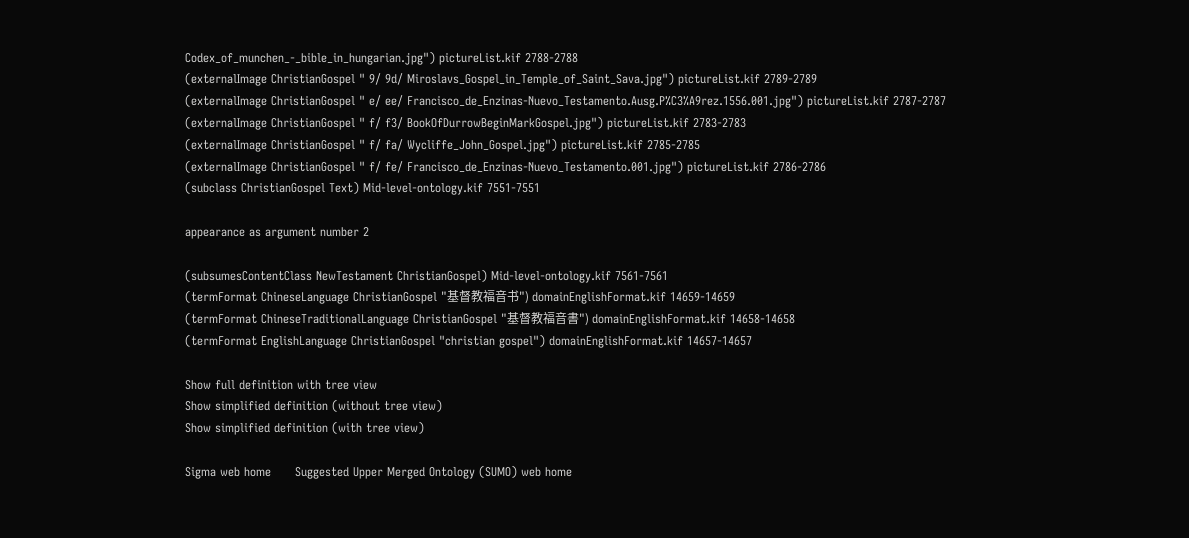Codex_of_munchen_-_bible_in_hungarian.jpg") pictureList.kif 2788-2788
(externalImage ChristianGospel " 9/ 9d/ Miroslavs_Gospel_in_Temple_of_Saint_Sava.jpg") pictureList.kif 2789-2789
(externalImage ChristianGospel " e/ ee/ Francisco_de_Enzinas-Nuevo_Testamento.Ausg.P%C3%A9rez.1556.001.jpg") pictureList.kif 2787-2787
(externalImage ChristianGospel " f/ f3/ BookOfDurrowBeginMarkGospel.jpg") pictureList.kif 2783-2783
(externalImage ChristianGospel " f/ fa/ Wycliffe_John_Gospel.jpg") pictureList.kif 2785-2785
(externalImage ChristianGospel " f/ fe/ Francisco_de_Enzinas-Nuevo_Testamento.001.jpg") pictureList.kif 2786-2786
(subclass ChristianGospel Text) Mid-level-ontology.kif 7551-7551

appearance as argument number 2

(subsumesContentClass NewTestament ChristianGospel) Mid-level-ontology.kif 7561-7561
(termFormat ChineseLanguage ChristianGospel "基督教福音书") domainEnglishFormat.kif 14659-14659
(termFormat ChineseTraditionalLanguage ChristianGospel "基督教福音書") domainEnglishFormat.kif 14658-14658
(termFormat EnglishLanguage ChristianGospel "christian gospel") domainEnglishFormat.kif 14657-14657

Show full definition with tree view
Show simplified definition (without tree view)
Show simplified definition (with tree view)

Sigma web home      Suggested Upper Merged Ontology (SUMO) web home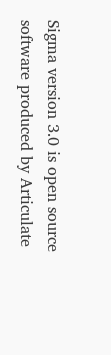Sigma version 3.0 is open source software produced by Articulate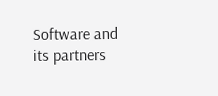Software and its partners